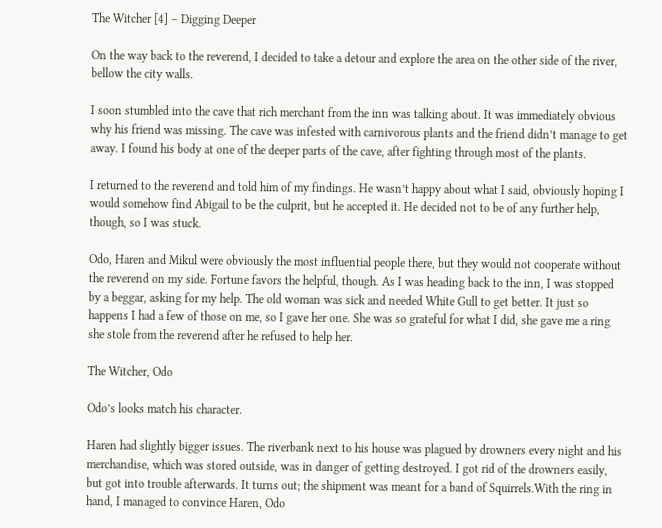The Witcher [4] – Digging Deeper

On the way back to the reverend, I decided to take a detour and explore the area on the other side of the river, bellow the city walls.

I soon stumbled into the cave that rich merchant from the inn was talking about. It was immediately obvious why his friend was missing. The cave was infested with carnivorous plants and the friend didn’t manage to get away. I found his body at one of the deeper parts of the cave, after fighting through most of the plants.

I returned to the reverend and told him of my findings. He wasn’t happy about what I said, obviously hoping I would somehow find Abigail to be the culprit, but he accepted it. He decided not to be of any further help, though, so I was stuck.

Odo, Haren and Mikul were obviously the most influential people there, but they would not cooperate without the reverend on my side. Fortune favors the helpful, though. As I was heading back to the inn, I was stopped by a beggar, asking for my help. The old woman was sick and needed White Gull to get better. It just so happens I had a few of those on me, so I gave her one. She was so grateful for what I did, she gave me a ring she stole from the reverend after he refused to help her.

The Witcher, Odo

Odo’s looks match his character.

Haren had slightly bigger issues. The riverbank next to his house was plagued by drowners every night and his merchandise, which was stored outside, was in danger of getting destroyed. I got rid of the drowners easily, but got into trouble afterwards. It turns out; the shipment was meant for a band of Squirrels.With the ring in hand, I managed to convince Haren, Odo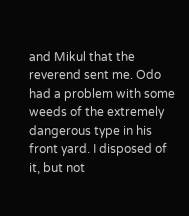and Mikul that the reverend sent me. Odo had a problem with some weeds of the extremely dangerous type in his front yard. I disposed of it, but not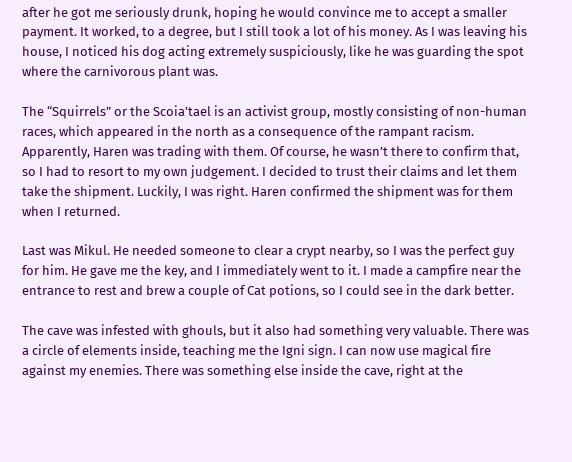after he got me seriously drunk, hoping he would convince me to accept a smaller payment. It worked, to a degree, but I still took a lot of his money. As I was leaving his house, I noticed his dog acting extremely suspiciously, like he was guarding the spot where the carnivorous plant was.

The “Squirrels” or the Scoia’tael is an activist group, mostly consisting of non-human races, which appeared in the north as a consequence of the rampant racism. Apparently, Haren was trading with them. Of course, he wasn’t there to confirm that, so I had to resort to my own judgement. I decided to trust their claims and let them take the shipment. Luckily, I was right. Haren confirmed the shipment was for them when I returned.

Last was Mikul. He needed someone to clear a crypt nearby, so I was the perfect guy for him. He gave me the key, and I immediately went to it. I made a campfire near the entrance to rest and brew a couple of Cat potions, so I could see in the dark better.

The cave was infested with ghouls, but it also had something very valuable. There was a circle of elements inside, teaching me the Igni sign. I can now use magical fire against my enemies. There was something else inside the cave, right at the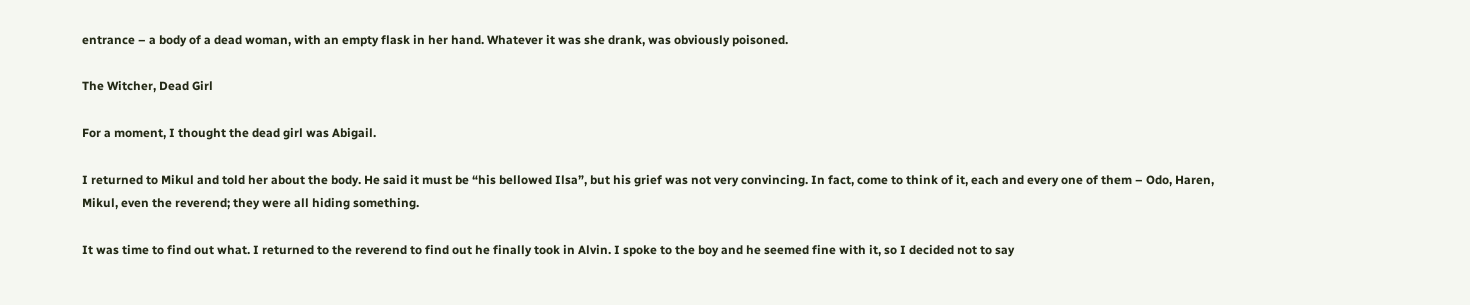entrance – a body of a dead woman, with an empty flask in her hand. Whatever it was she drank, was obviously poisoned.

The Witcher, Dead Girl

For a moment, I thought the dead girl was Abigail.

I returned to Mikul and told her about the body. He said it must be “his bellowed Ilsa”, but his grief was not very convincing. In fact, come to think of it, each and every one of them – Odo, Haren, Mikul, even the reverend; they were all hiding something.

It was time to find out what. I returned to the reverend to find out he finally took in Alvin. I spoke to the boy and he seemed fine with it, so I decided not to say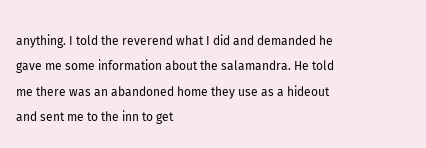anything. I told the reverend what I did and demanded he gave me some information about the salamandra. He told me there was an abandoned home they use as a hideout and sent me to the inn to get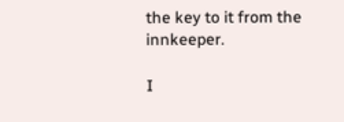the key to it from the innkeeper.

I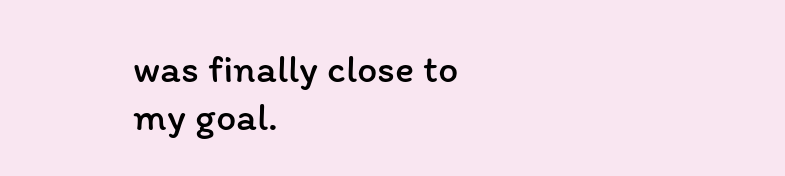was finally close to my goal.